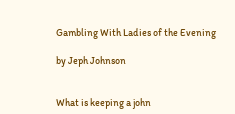Gambling With Ladies of the Evening

by Jeph Johnson


What is keeping a john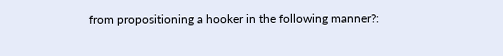from propositioning a hooker in the following manner?: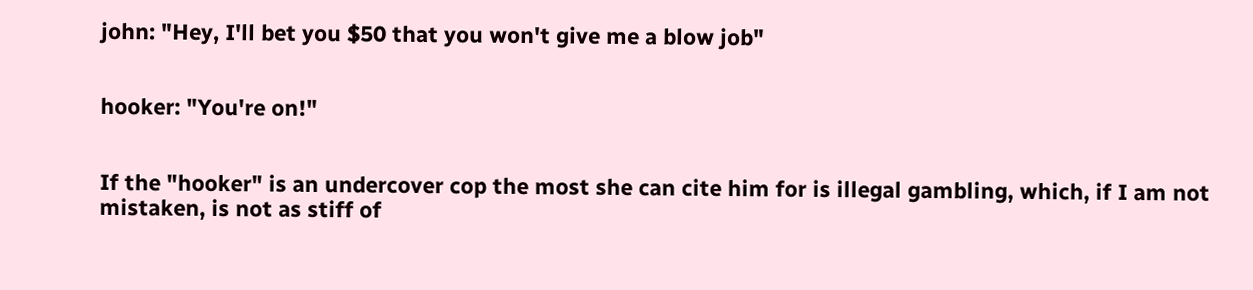john: "Hey, I'll bet you $50 that you won't give me a blow job"


hooker: "You're on!"


If the "hooker" is an undercover cop the most she can cite him for is illegal gambling, which, if I am not mistaken, is not as stiff of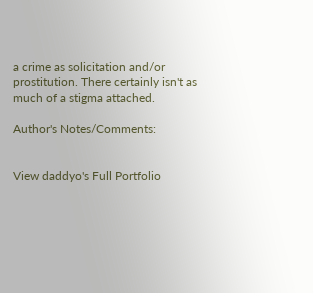a crime as solicitation and/or prostitution. There certainly isn't as much of a stigma attached.

Author's Notes/Comments:


View daddyo's Full Portfolio